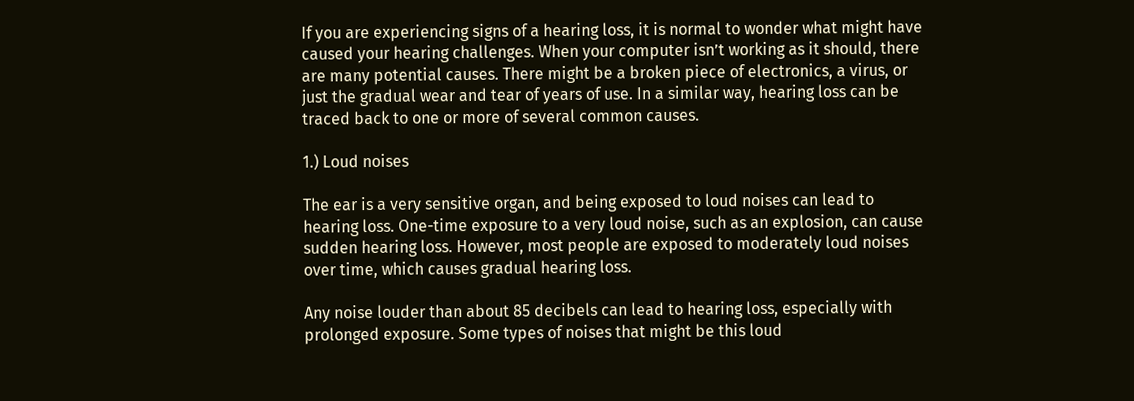If you are experiencing signs of a hearing loss, it is normal to wonder what might have
caused your hearing challenges. When your computer isn’t working as it should, there
are many potential causes. There might be a broken piece of electronics, a virus, or
just the gradual wear and tear of years of use. In a similar way, hearing loss can be
traced back to one or more of several common causes.

1.) Loud noises

The ear is a very sensitive organ, and being exposed to loud noises can lead to
hearing loss. One-time exposure to a very loud noise, such as an explosion, can cause
sudden hearing loss. However, most people are exposed to moderately loud noises
over time, which causes gradual hearing loss.

Any noise louder than about 85 decibels can lead to hearing loss, especially with
prolonged exposure. Some types of noises that might be this loud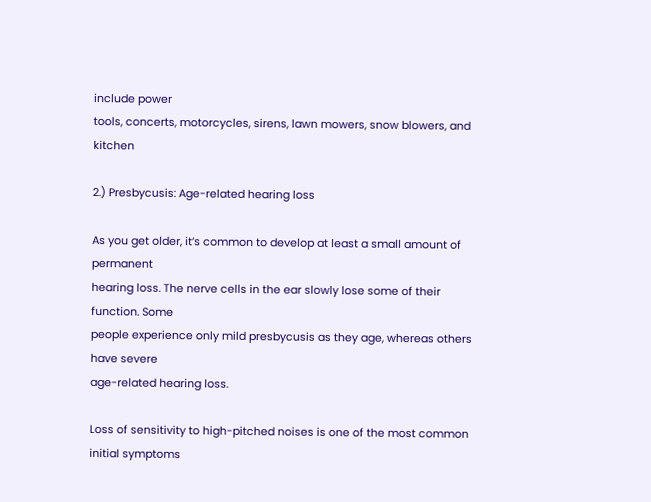include power
tools, concerts, motorcycles, sirens, lawn mowers, snow blowers, and kitchen

2.) Presbycusis: Age-related hearing loss

As you get older, it’s common to develop at least a small amount of permanent
hearing loss. The nerve cells in the ear slowly lose some of their function. Some
people experience only mild presbycusis as they age, whereas others have severe
age-related hearing loss.

Loss of sensitivity to high-pitched noises is one of the most common initial symptoms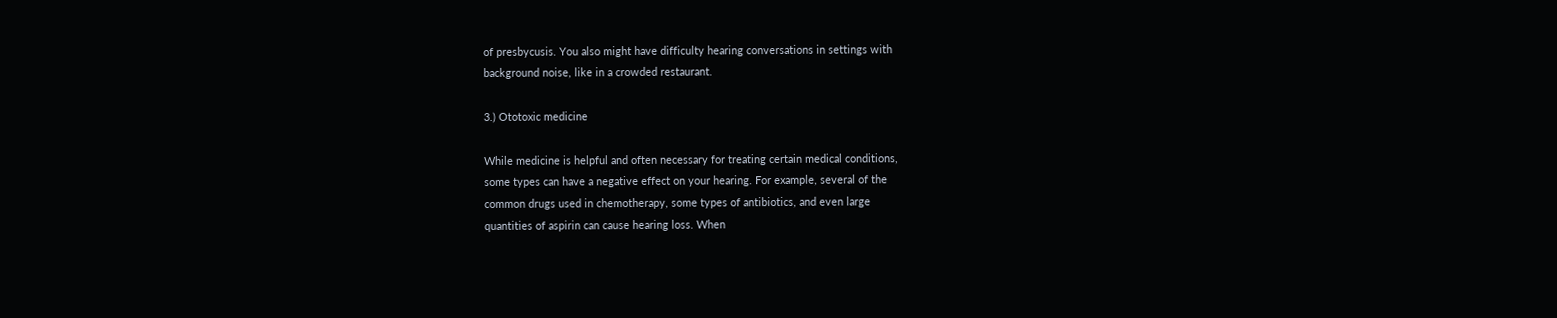of presbycusis. You also might have difficulty hearing conversations in settings with
background noise, like in a crowded restaurant.

3.) Ototoxic medicine

While medicine is helpful and often necessary for treating certain medical conditions,
some types can have a negative effect on your hearing. For example, several of the
common drugs used in chemotherapy, some types of antibiotics, and even large
quantities of aspirin can cause hearing loss. When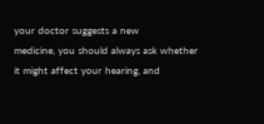your doctor suggests a new
medicine, you should always ask whether it might affect your hearing, and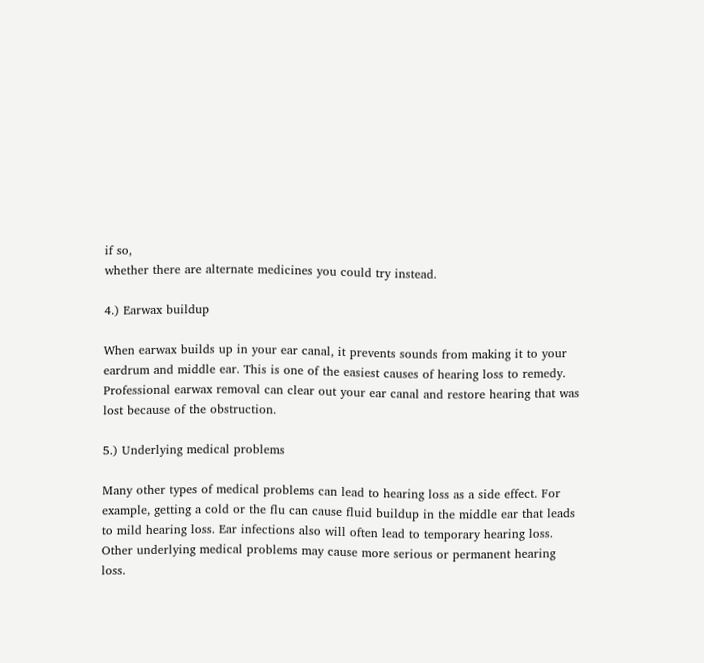if so,
whether there are alternate medicines you could try instead.

4.) Earwax buildup

When earwax builds up in your ear canal, it prevents sounds from making it to your
eardrum and middle ear. This is one of the easiest causes of hearing loss to remedy.
Professional earwax removal can clear out your ear canal and restore hearing that was
lost because of the obstruction.

5.) Underlying medical problems

Many other types of medical problems can lead to hearing loss as a side effect. For
example, getting a cold or the flu can cause fluid buildup in the middle ear that leads
to mild hearing loss. Ear infections also will often lead to temporary hearing loss.
Other underlying medical problems may cause more serious or permanent hearing
loss.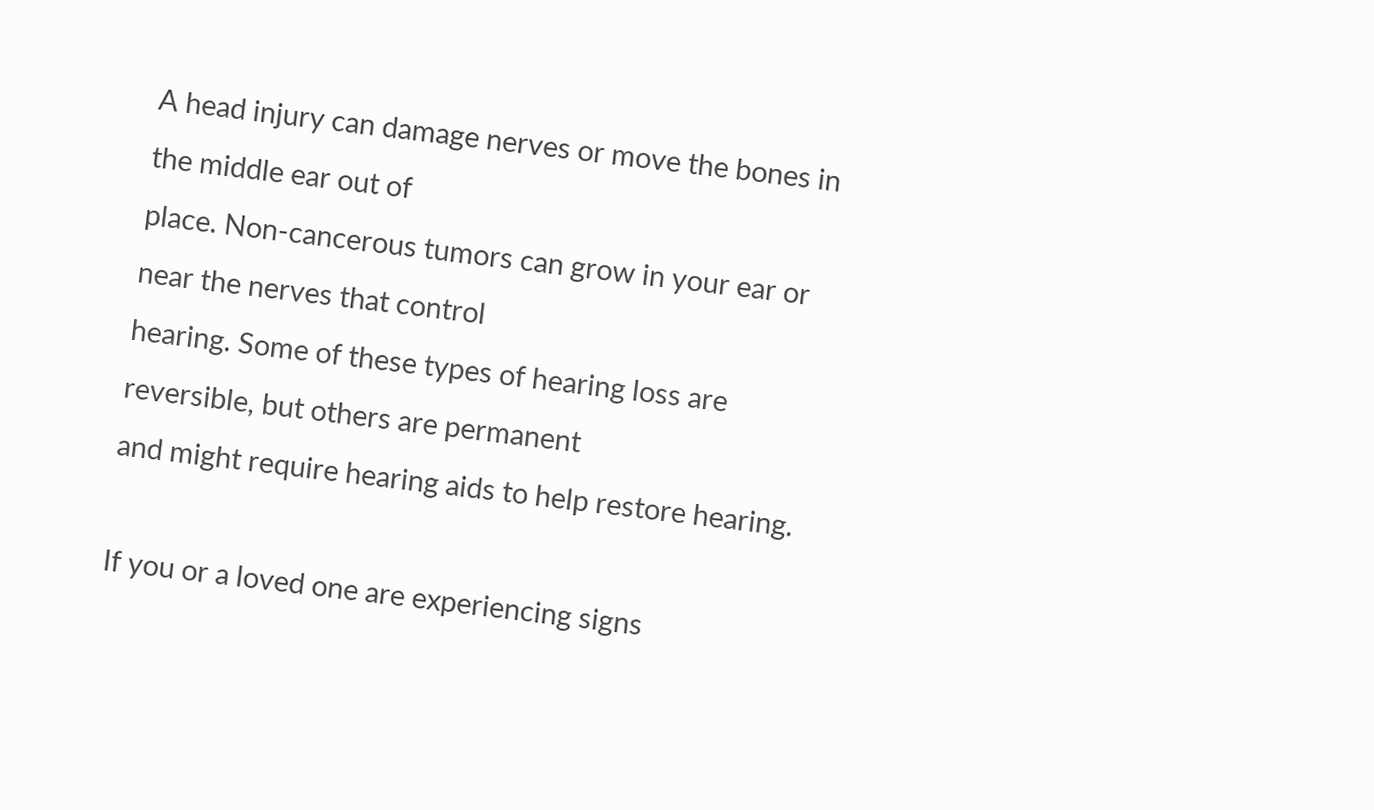A head injury can damage nerves or move the bones in the middle ear out of
place. Non-cancerous tumors can grow in your ear or near the nerves that control
hearing. Some of these types of hearing loss are reversible, but others are permanent
and might require hearing aids to help restore hearing.

If you or a loved one are experiencing signs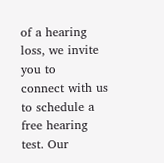of a hearing loss, we invite you to
connect with us to schedule a free hearing test. Our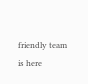friendly team is here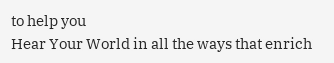to help you
Hear Your World in all the ways that enrich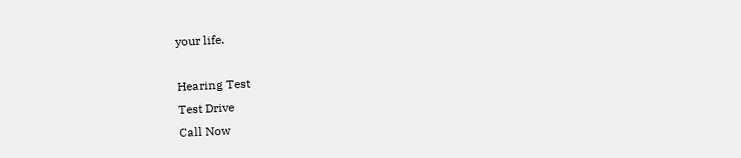your life.

Hearing Test
Test Drive
Call Now